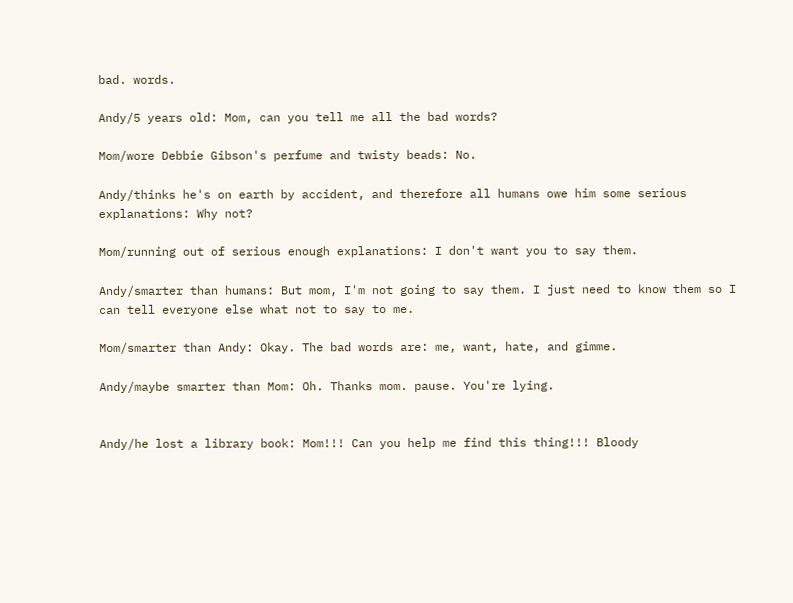bad. words.

Andy/5 years old: Mom, can you tell me all the bad words?

Mom/wore Debbie Gibson's perfume and twisty beads: No.

Andy/thinks he's on earth by accident, and therefore all humans owe him some serious explanations: Why not?

Mom/running out of serious enough explanations: I don't want you to say them.

Andy/smarter than humans: But mom, I'm not going to say them. I just need to know them so I can tell everyone else what not to say to me.

Mom/smarter than Andy: Okay. The bad words are: me, want, hate, and gimme.

Andy/maybe smarter than Mom: Oh. Thanks mom. pause. You're lying.


Andy/he lost a library book: Mom!!! Can you help me find this thing!!! Bloody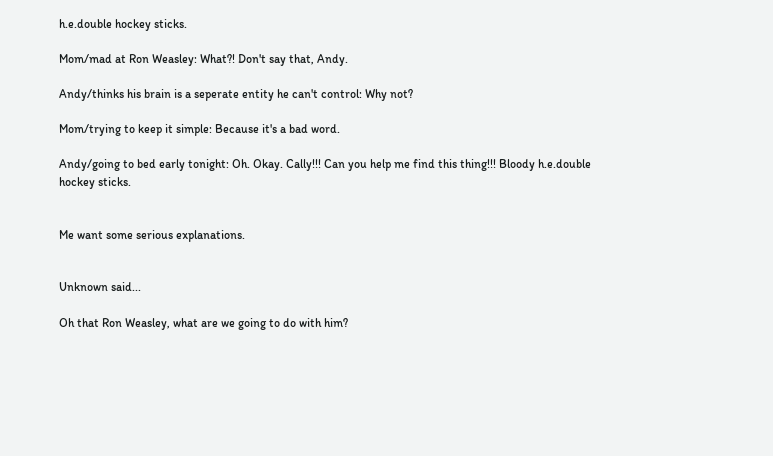h.e.double hockey sticks.

Mom/mad at Ron Weasley: What?! Don't say that, Andy.

Andy/thinks his brain is a seperate entity he can't control: Why not?

Mom/trying to keep it simple: Because it's a bad word.

Andy/going to bed early tonight: Oh. Okay. Cally!!! Can you help me find this thing!!! Bloody h.e.double hockey sticks.


Me want some serious explanations.


Unknown said...

Oh that Ron Weasley, what are we going to do with him?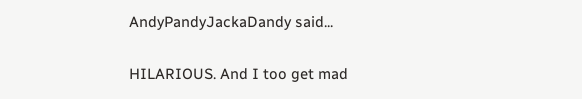AndyPandyJackaDandy said...

HILARIOUS. And I too get mad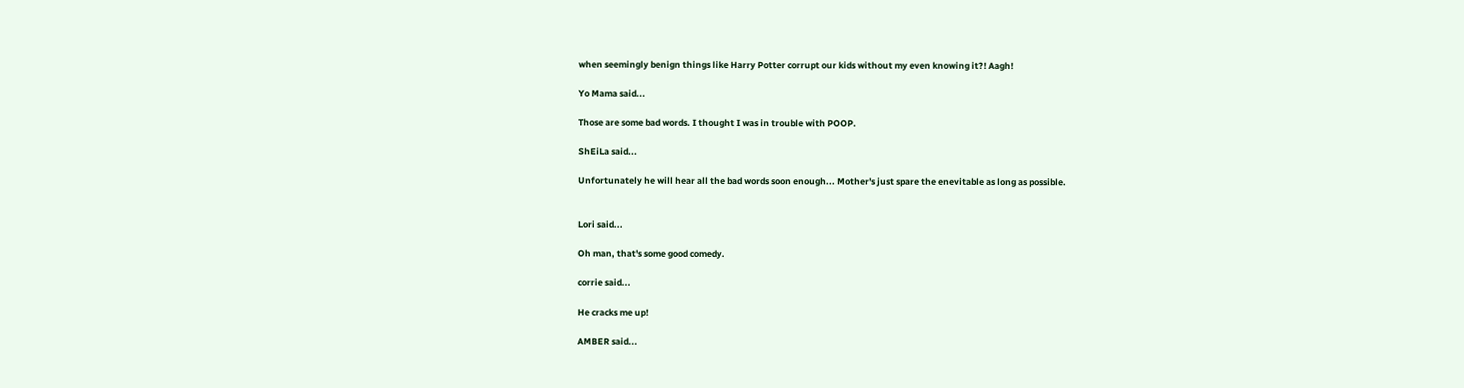when seemingly benign things like Harry Potter corrupt our kids without my even knowing it?! Aagh!

Yo Mama said...

Those are some bad words. I thought I was in trouble with POOP.

ShEiLa said...

Unfortunately he will hear all the bad words soon enough... Mother's just spare the enevitable as long as possible.


Lori said...

Oh man, that's some good comedy.

corrie said...

He cracks me up!

AMBER said...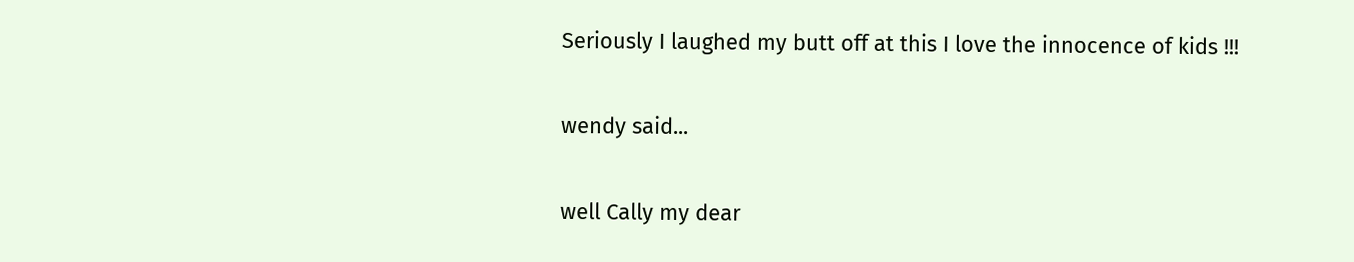Seriously I laughed my butt off at this I love the innocence of kids !!!

wendy said...

well Cally my dear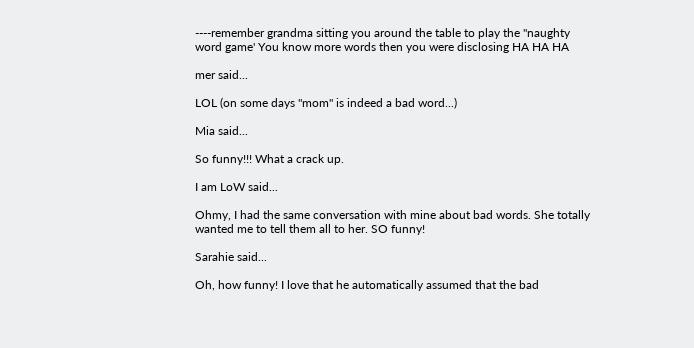----remember grandma sitting you around the table to play the "naughty word game' You know more words then you were disclosing HA HA HA

mer said...

LOL (on some days "mom" is indeed a bad word...)

Mia said...

So funny!!! What a crack up.

I am LoW said...

Ohmy, I had the same conversation with mine about bad words. She totally wanted me to tell them all to her. SO funny!

Sarahie said...

Oh, how funny! I love that he automatically assumed that the bad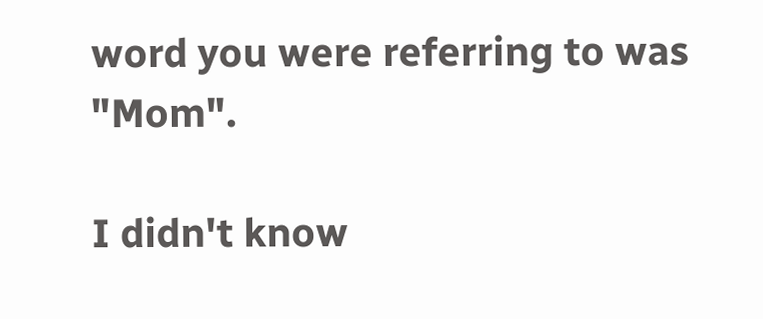word you were referring to was "Mom".

I didn't know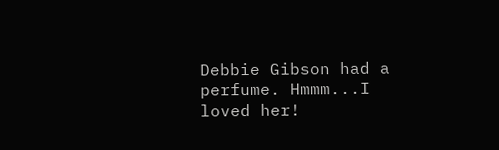Debbie Gibson had a perfume. Hmmm...I loved her!